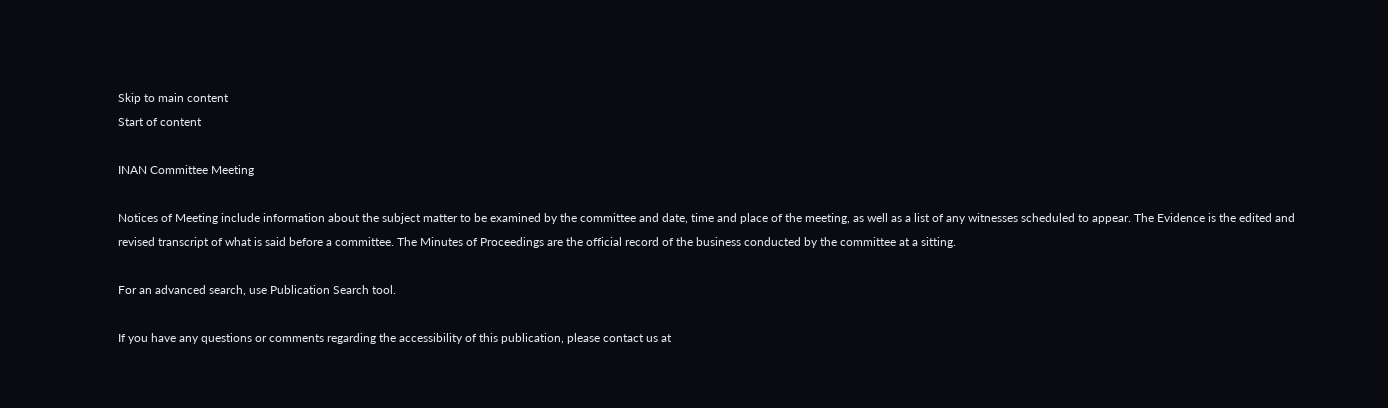Skip to main content
Start of content

INAN Committee Meeting

Notices of Meeting include information about the subject matter to be examined by the committee and date, time and place of the meeting, as well as a list of any witnesses scheduled to appear. The Evidence is the edited and revised transcript of what is said before a committee. The Minutes of Proceedings are the official record of the business conducted by the committee at a sitting.

For an advanced search, use Publication Search tool.

If you have any questions or comments regarding the accessibility of this publication, please contact us at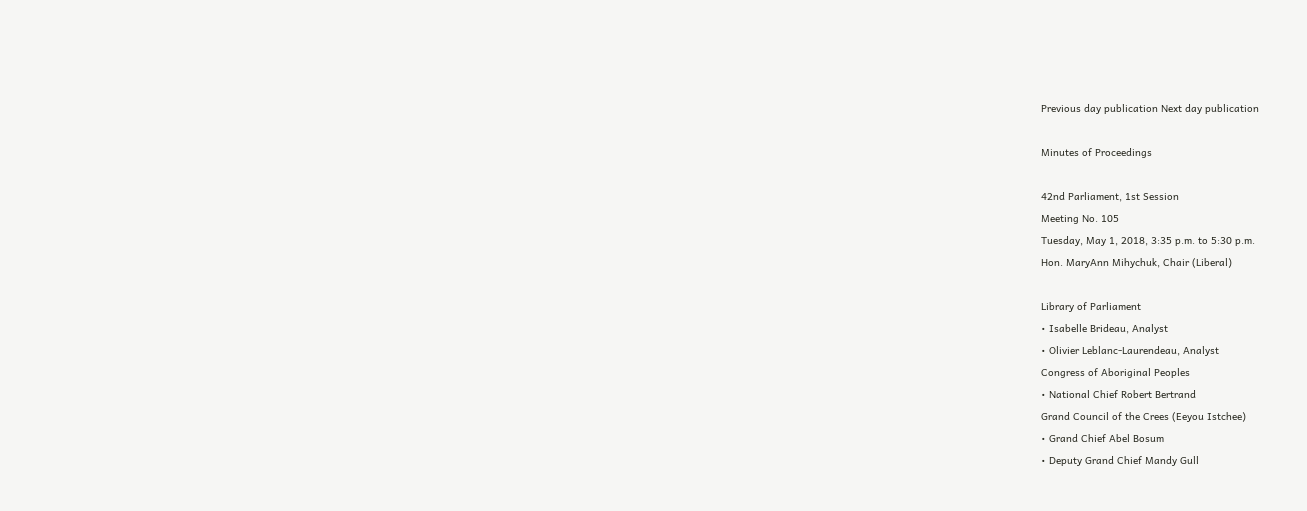Previous day publication Next day publication

Minutes of Proceedings

42nd Parliament, 1st Session
Meeting No. 105
Tuesday, May 1, 2018, 3:35 p.m. to 5:30 p.m.
Hon. MaryAnn Mihychuk, Chair (Liberal)

Library of Parliament
• Isabelle Brideau, Analyst
• Olivier Leblanc-Laurendeau, Analyst
Congress of Aboriginal Peoples
• National Chief Robert Bertrand
Grand Council of the Crees (Eeyou Istchee)
• Grand Chief Abel Bosum
• Deputy Grand Chief Mandy Gull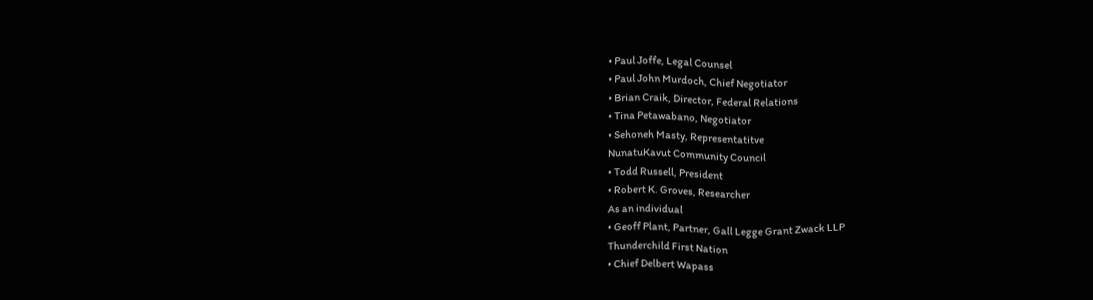• Paul Joffe, Legal Counsel
• Paul John Murdoch, Chief Negotiator
• Brian Craik, Director, Federal Relations
• Tina Petawabano, Negotiator
• Sehoneh Masty, Representatitve
NunatuKavut Community Council
• Todd Russell, President
• Robert K. Groves, Researcher
As an individual
• Geoff Plant, Partner, Gall Legge Grant Zwack LLP
Thunderchild First Nation
• Chief Delbert Wapass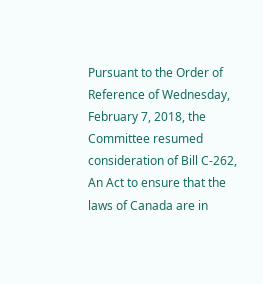Pursuant to the Order of Reference of Wednesday, February 7, 2018, the Committee resumed consideration of Bill C-262, An Act to ensure that the laws of Canada are in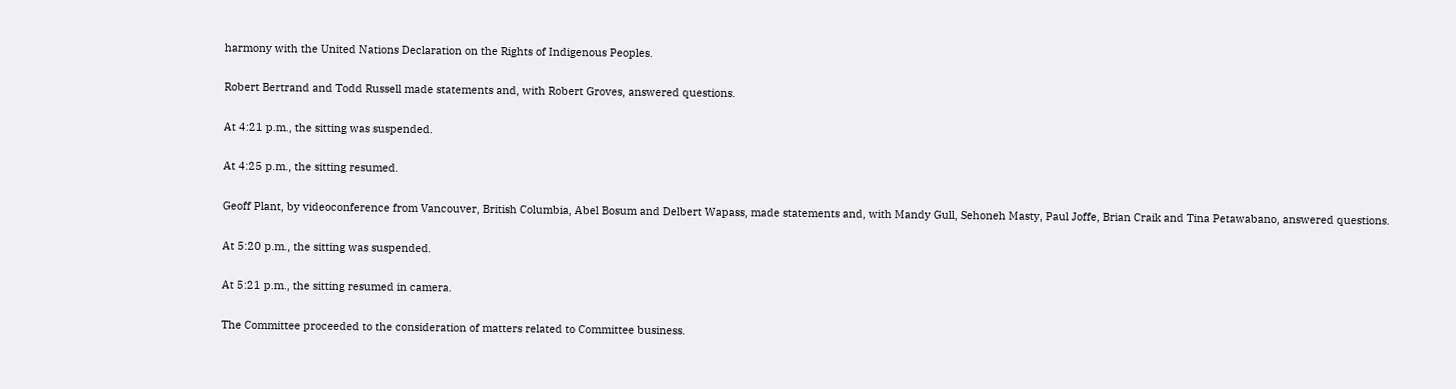harmony with the United Nations Declaration on the Rights of Indigenous Peoples.

Robert Bertrand and Todd Russell made statements and, with Robert Groves, answered questions.

At 4:21 p.m., the sitting was suspended.

At 4:25 p.m., the sitting resumed.

Geoff Plant, by videoconference from Vancouver, British Columbia, Abel Bosum and Delbert Wapass, made statements and, with Mandy Gull, Sehoneh Masty, Paul Joffe, Brian Craik and Tina Petawabano, answered questions.

At 5:20 p.m., the sitting was suspended.

At 5:21 p.m., the sitting resumed in camera.

The Committee proceeded to the consideration of matters related to Committee business.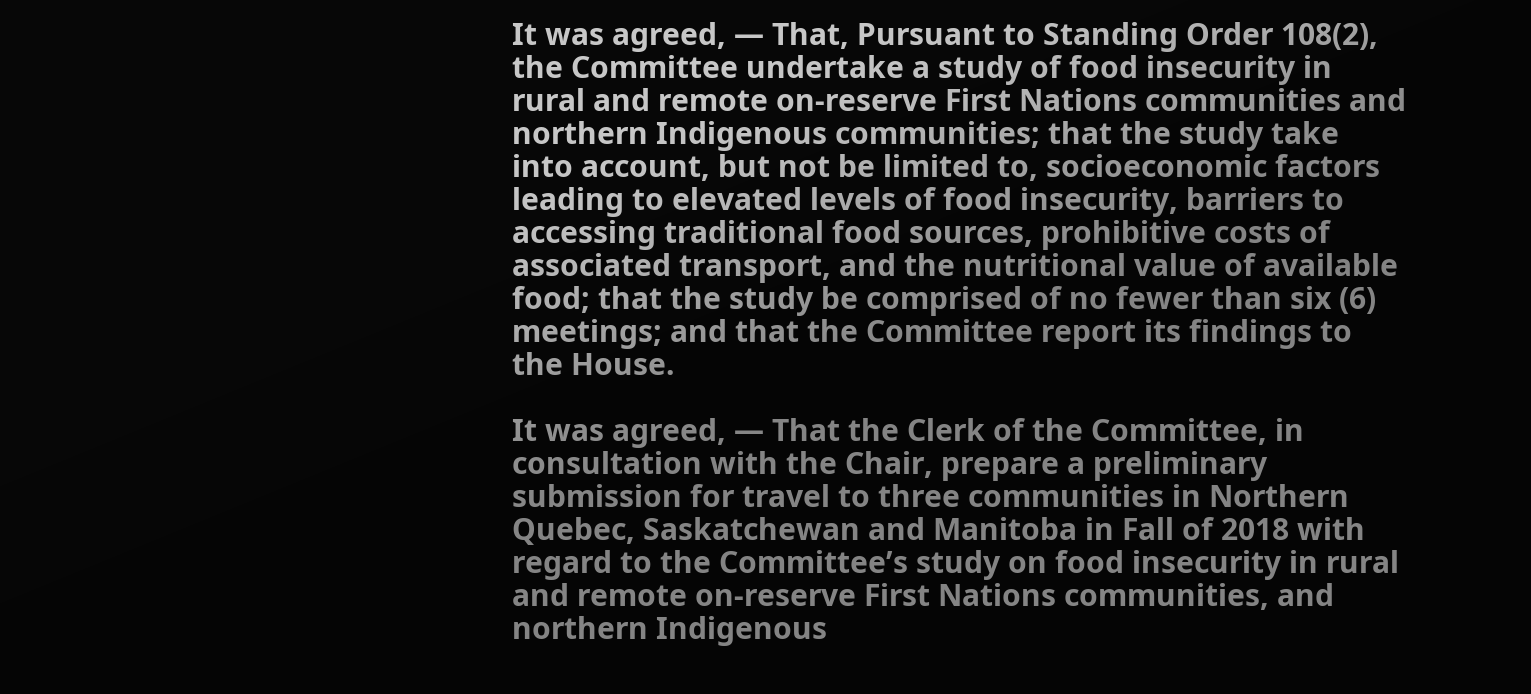It was agreed, — That, Pursuant to Standing Order 108(2), the Committee undertake a study of food insecurity in rural and remote on-reserve First Nations communities and northern Indigenous communities; that the study take into account, but not be limited to, socioeconomic factors leading to elevated levels of food insecurity, barriers to accessing traditional food sources, prohibitive costs of associated transport, and the nutritional value of available food; that the study be comprised of no fewer than six (6) meetings; and that the Committee report its findings to the House.

It was agreed, — That the Clerk of the Committee, in consultation with the Chair, prepare a preliminary submission for travel to three communities in Northern Quebec, Saskatchewan and Manitoba in Fall of 2018 with regard to the Committee’s study on food insecurity in rural and remote on-reserve First Nations communities, and northern Indigenous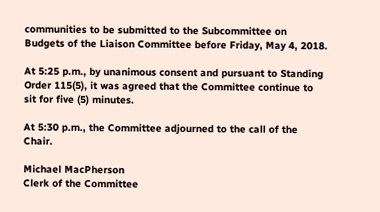communities to be submitted to the Subcommittee on Budgets of the Liaison Committee before Friday, May 4, 2018.

At 5:25 p.m., by unanimous consent and pursuant to Standing Order 115(5), it was agreed that the Committee continue to sit for five (5) minutes.

At 5:30 p.m., the Committee adjourned to the call of the Chair.

Michael MacPherson
Clerk of the Committee